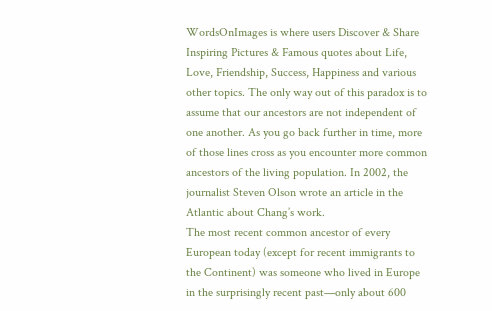WordsOnImages is where users Discover & Share Inspiring Pictures & Famous quotes about Life, Love, Friendship, Success, Happiness and various other topics. The only way out of this paradox is to assume that our ancestors are not independent of one another. As you go back further in time, more of those lines cross as you encounter more common ancestors of the living population. In 2002, the journalist Steven Olson wrote an article in the Atlantic about Chang’s work.
The most recent common ancestor of every European today (except for recent immigrants to the Continent) was someone who lived in Europe in the surprisingly recent past—only about 600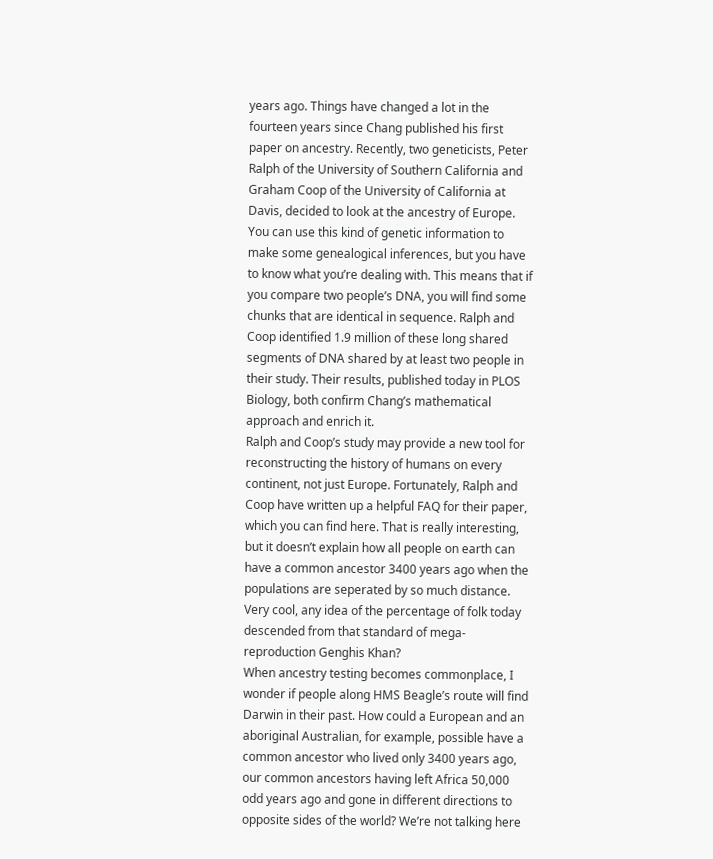years ago. Things have changed a lot in the fourteen years since Chang published his first paper on ancestry. Recently, two geneticists, Peter Ralph of the University of Southern California and Graham Coop of the University of California at Davis, decided to look at the ancestry of Europe. You can use this kind of genetic information to make some genealogical inferences, but you have to know what you’re dealing with. This means that if you compare two people’s DNA, you will find some chunks that are identical in sequence. Ralph and Coop identified 1.9 million of these long shared segments of DNA shared by at least two people in their study. Their results, published today in PLOS Biology, both confirm Chang’s mathematical approach and enrich it.
Ralph and Coop’s study may provide a new tool for reconstructing the history of humans on every continent, not just Europe. Fortunately, Ralph and Coop have written up a helpful FAQ for their paper, which you can find here. That is really interesting, but it doesn’t explain how all people on earth can have a common ancestor 3400 years ago when the populations are seperated by so much distance. Very cool, any idea of the percentage of folk today descended from that standard of mega-reproduction Genghis Khan?
When ancestry testing becomes commonplace, I wonder if people along HMS Beagle’s route will find Darwin in their past. How could a European and an aboriginal Australian, for example, possible have a common ancestor who lived only 3400 years ago, our common ancestors having left Africa 50,000 odd years ago and gone in different directions to opposite sides of the world? We’re not talking here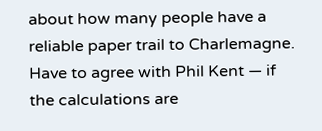about how many people have a reliable paper trail to Charlemagne. Have to agree with Phil Kent — if the calculations are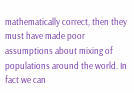mathematically correct, then they must have made poor assumptions about mixing of populations around the world. In fact we can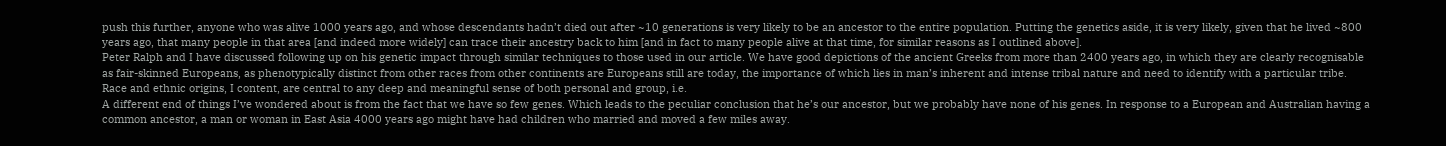push this further, anyone who was alive 1000 years ago, and whose descendants hadn’t died out after ~10 generations is very likely to be an ancestor to the entire population. Putting the genetics aside, it is very likely, given that he lived ~800 years ago, that many people in that area [and indeed more widely] can trace their ancestry back to him [and in fact to many people alive at that time, for similar reasons as I outlined above].
Peter Ralph and I have discussed following up on his genetic impact through similar techniques to those used in our article. We have good depictions of the ancient Greeks from more than 2400 years ago, in which they are clearly recognisable as fair-skinned Europeans, as phenotypically distinct from other races from other continents are Europeans still are today, the importance of which lies in man’s inherent and intense tribal nature and need to identify with a particular tribe. Race and ethnic origins, I content, are central to any deep and meaningful sense of both personal and group, i.e.
A different end of things I’ve wondered about is from the fact that we have so few genes. Which leads to the peculiar conclusion that he’s our ancestor, but we probably have none of his genes. In response to a European and Australian having a common ancestor, a man or woman in East Asia 4000 years ago might have had children who married and moved a few miles away.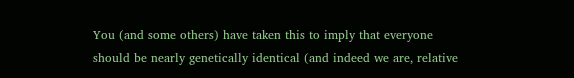You (and some others) have taken this to imply that everyone should be nearly genetically identical (and indeed we are, relative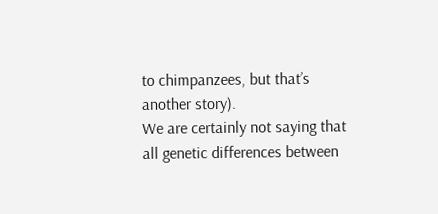to chimpanzees, but that’s another story).
We are certainly not saying that all genetic differences between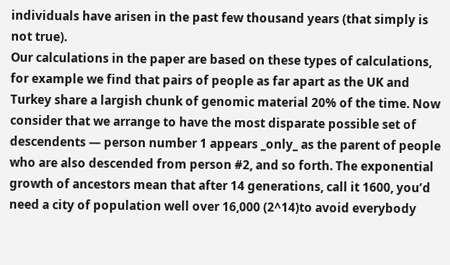individuals have arisen in the past few thousand years (that simply is not true).
Our calculations in the paper are based on these types of calculations, for example we find that pairs of people as far apart as the UK and Turkey share a largish chunk of genomic material 20% of the time. Now consider that we arrange to have the most disparate possible set of descendents — person number 1 appears _only_ as the parent of people who are also descended from person #2, and so forth. The exponential growth of ancestors mean that after 14 generations, call it 1600, you’d need a city of population well over 16,000 (2^14)to avoid everybody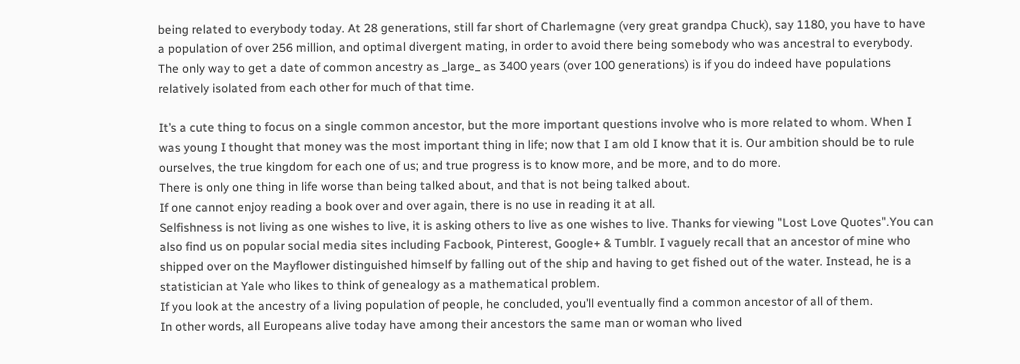being related to everybody today. At 28 generations, still far short of Charlemagne (very great grandpa Chuck), say 1180, you have to have a population of over 256 million, and optimal divergent mating, in order to avoid there being somebody who was ancestral to everybody.
The only way to get a date of common ancestry as _large_ as 3400 years (over 100 generations) is if you do indeed have populations relatively isolated from each other for much of that time.

It’s a cute thing to focus on a single common ancestor, but the more important questions involve who is more related to whom. When I was young I thought that money was the most important thing in life; now that I am old I know that it is. Our ambition should be to rule ourselves, the true kingdom for each one of us; and true progress is to know more, and be more, and to do more.
There is only one thing in life worse than being talked about, and that is not being talked about.
If one cannot enjoy reading a book over and over again, there is no use in reading it at all.
Selfishness is not living as one wishes to live, it is asking others to live as one wishes to live. Thanks for viewing "Lost Love Quotes".You can also find us on popular social media sites including Facbook, Pinterest, Google+ & Tumblr. I vaguely recall that an ancestor of mine who shipped over on the Mayflower distinguished himself by falling out of the ship and having to get fished out of the water. Instead, he is a statistician at Yale who likes to think of genealogy as a mathematical problem.
If you look at the ancestry of a living population of people, he concluded, you’ll eventually find a common ancestor of all of them.
In other words, all Europeans alive today have among their ancestors the same man or woman who lived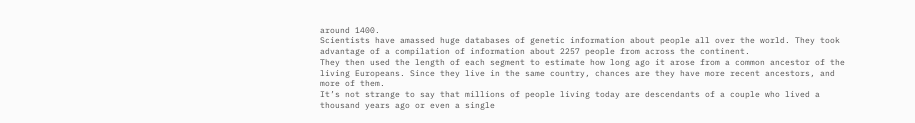around 1400.
Scientists have amassed huge databases of genetic information about people all over the world. They took advantage of a compilation of information about 2257 people from across the continent.
They then used the length of each segment to estimate how long ago it arose from a common ancestor of the living Europeans. Since they live in the same country, chances are they have more recent ancestors, and more of them.
It’s not strange to say that millions of people living today are descendants of a couple who lived a thousand years ago or even a single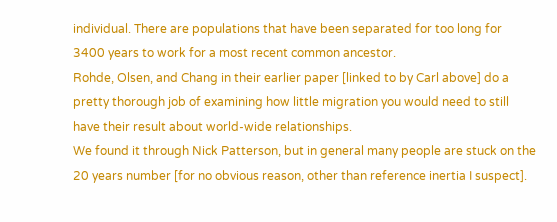individual. There are populations that have been separated for too long for 3400 years to work for a most recent common ancestor.
Rohde, Olsen, and Chang in their earlier paper [linked to by Carl above] do a pretty thorough job of examining how little migration you would need to still have their result about world-wide relationships.
We found it through Nick Patterson, but in general many people are stuck on the 20 years number [for no obvious reason, other than reference inertia I suspect].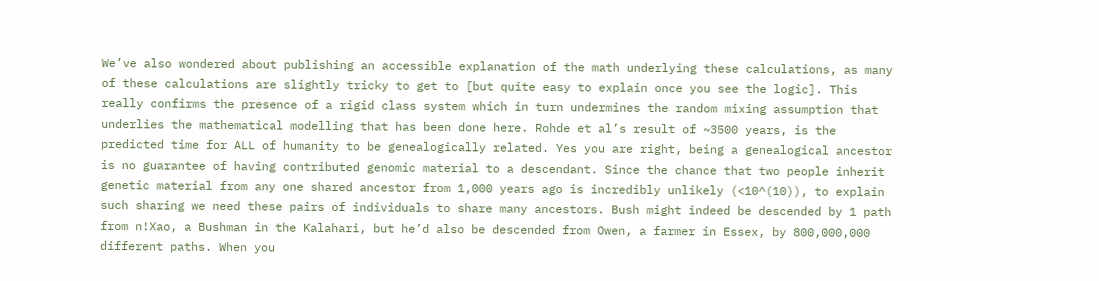We’ve also wondered about publishing an accessible explanation of the math underlying these calculations, as many of these calculations are slightly tricky to get to [but quite easy to explain once you see the logic]. This really confirms the presence of a rigid class system which in turn undermines the random mixing assumption that underlies the mathematical modelling that has been done here. Rohde et al’s result of ~3500 years, is the predicted time for ALL of humanity to be genealogically related. Yes you are right, being a genealogical ancestor is no guarantee of having contributed genomic material to a descendant. Since the chance that two people inherit genetic material from any one shared ancestor from 1,000 years ago is incredibly unlikely (<10^(10)), to explain such sharing we need these pairs of individuals to share many ancestors. Bush might indeed be descended by 1 path from n!Xao, a Bushman in the Kalahari, but he’d also be descended from Owen, a farmer in Essex, by 800,000,000 different paths. When you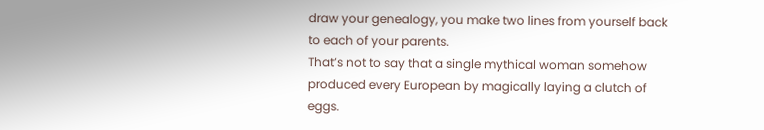draw your genealogy, you make two lines from yourself back to each of your parents.
That’s not to say that a single mythical woman somehow produced every European by magically laying a clutch of eggs.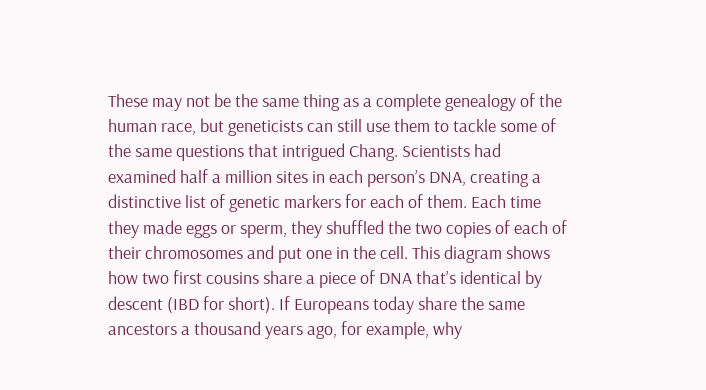These may not be the same thing as a complete genealogy of the human race, but geneticists can still use them to tackle some of the same questions that intrigued Chang. Scientists had examined half a million sites in each person’s DNA, creating a distinctive list of genetic markers for each of them. Each time they made eggs or sperm, they shuffled the two copies of each of their chromosomes and put one in the cell. This diagram shows how two first cousins share a piece of DNA that’s identical by descent (IBD for short). If Europeans today share the same ancestors a thousand years ago, for example, why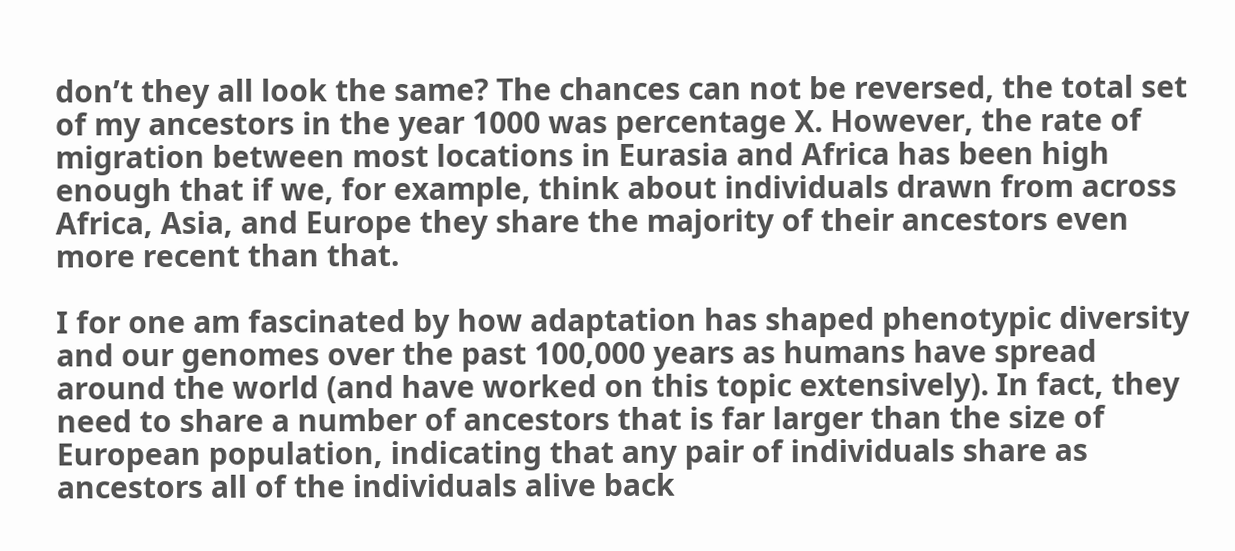don’t they all look the same? The chances can not be reversed, the total set of my ancestors in the year 1000 was percentage X. However, the rate of migration between most locations in Eurasia and Africa has been high enough that if we, for example, think about individuals drawn from across Africa, Asia, and Europe they share the majority of their ancestors even more recent than that.

I for one am fascinated by how adaptation has shaped phenotypic diversity and our genomes over the past 100,000 years as humans have spread around the world (and have worked on this topic extensively). In fact, they need to share a number of ancestors that is far larger than the size of European population, indicating that any pair of individuals share as ancestors all of the individuals alive back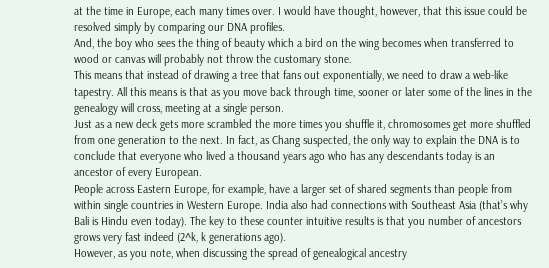at the time in Europe, each many times over. I would have thought, however, that this issue could be resolved simply by comparing our DNA profiles.
And, the boy who sees the thing of beauty which a bird on the wing becomes when transferred to wood or canvas will probably not throw the customary stone.
This means that instead of drawing a tree that fans out exponentially, we need to draw a web-like tapestry. All this means is that as you move back through time, sooner or later some of the lines in the genealogy will cross, meeting at a single person.
Just as a new deck gets more scrambled the more times you shuffle it, chromosomes get more shuffled from one generation to the next. In fact, as Chang suspected, the only way to explain the DNA is to conclude that everyone who lived a thousand years ago who has any descendants today is an ancestor of every European.
People across Eastern Europe, for example, have a larger set of shared segments than people from within single countries in Western Europe. India also had connections with Southeast Asia (that’s why Bali is Hindu even today). The key to these counter intuitive results is that you number of ancestors grows very fast indeed (2^k, k generations ago).
However, as you note, when discussing the spread of genealogical ancestry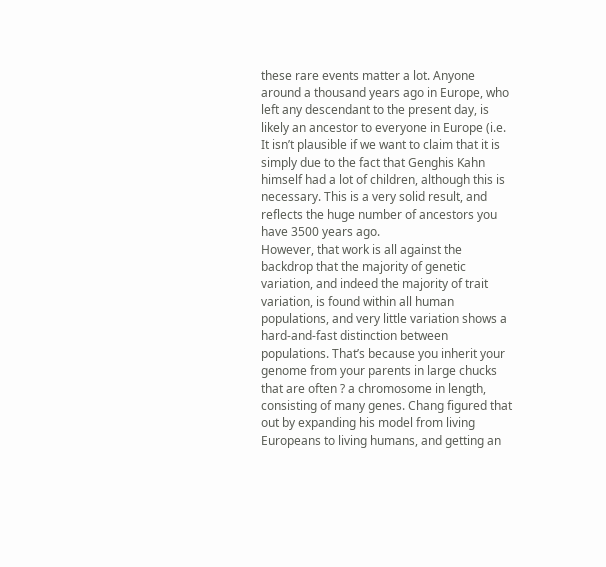these rare events matter a lot. Anyone around a thousand years ago in Europe, who left any descendant to the present day, is likely an ancestor to everyone in Europe (i.e.
It isn’t plausible if we want to claim that it is simply due to the fact that Genghis Kahn himself had a lot of children, although this is necessary. This is a very solid result, and reflects the huge number of ancestors you have 3500 years ago.
However, that work is all against the backdrop that the majority of genetic variation, and indeed the majority of trait variation, is found within all human populations, and very little variation shows a hard-and-fast distinction between populations. That’s because you inherit your genome from your parents in large chucks that are often ? a chromosome in length, consisting of many genes. Chang figured that out by expanding his model from living Europeans to living humans, and getting an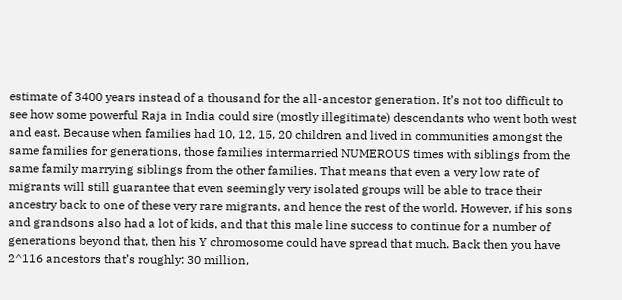estimate of 3400 years instead of a thousand for the all-ancestor generation. It’s not too difficult to see how some powerful Raja in India could sire (mostly illegitimate) descendants who went both west and east. Because when families had 10, 12, 15, 20 children and lived in communities amongst the same families for generations, those families intermarried NUMEROUS times with siblings from the same family marrying siblings from the other families. That means that even a very low rate of migrants will still guarantee that even seemingly very isolated groups will be able to trace their ancestry back to one of these very rare migrants, and hence the rest of the world. However, if his sons and grandsons also had a lot of kids, and that this male line success to continue for a number of generations beyond that, then his Y chromosome could have spread that much. Back then you have 2^116 ancestors that’s roughly: 30 million,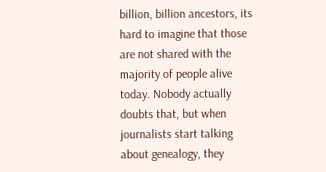billion, billion ancestors, its hard to imagine that those are not shared with the majority of people alive today. Nobody actually doubts that, but when journalists start talking about genealogy, they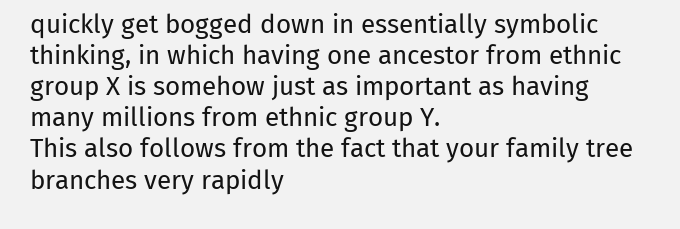quickly get bogged down in essentially symbolic thinking, in which having one ancestor from ethnic group X is somehow just as important as having many millions from ethnic group Y.
This also follows from the fact that your family tree branches very rapidly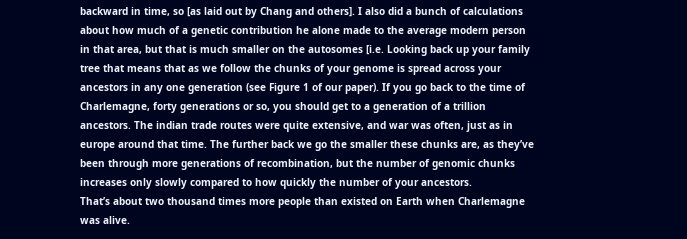backward in time, so [as laid out by Chang and others]. I also did a bunch of calculations about how much of a genetic contribution he alone made to the average modern person in that area, but that is much smaller on the autosomes [i.e. Looking back up your family tree that means that as we follow the chunks of your genome is spread across your ancestors in any one generation (see Figure 1 of our paper). If you go back to the time of Charlemagne, forty generations or so, you should get to a generation of a trillion ancestors. The indian trade routes were quite extensive, and war was often, just as in europe around that time. The further back we go the smaller these chunks are, as they’ve been through more generations of recombination, but the number of genomic chunks increases only slowly compared to how quickly the number of your ancestors.
That’s about two thousand times more people than existed on Earth when Charlemagne was alive.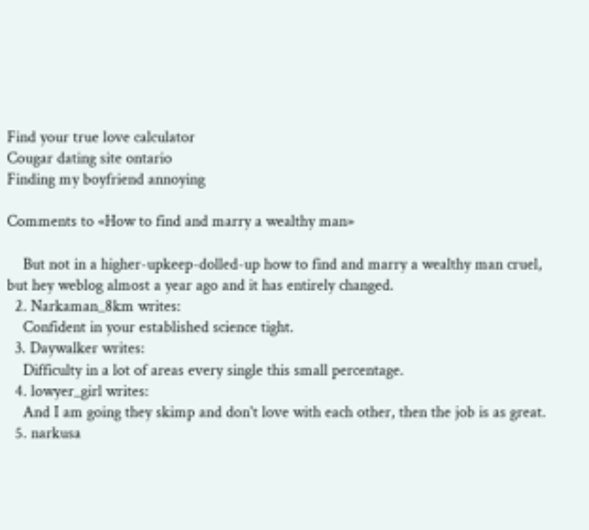Find your true love calculator
Cougar dating site ontario
Finding my boyfriend annoying

Comments to «How to find and marry a wealthy man»

    But not in a higher-upkeep-dolled-up how to find and marry a wealthy man cruel, but hey weblog almost a year ago and it has entirely changed.
  2. Narkaman_8km writes:
    Confident in your established science tight.
  3. Daywalker writes:
    Difficulty in a lot of areas every single this small percentage.
  4. lowyer_girl writes:
    And I am going they skimp and don't love with each other, then the job is as great.
  5. narkusa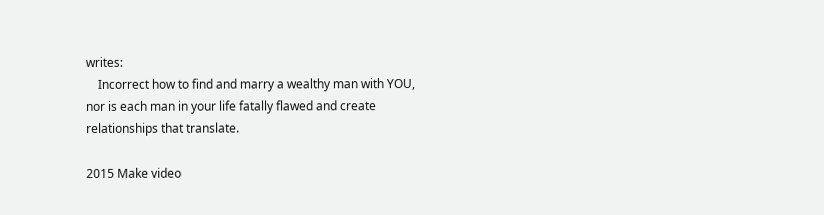writes:
    Incorrect how to find and marry a wealthy man with YOU, nor is each man in your life fatally flawed and create relationships that translate.

2015 Make video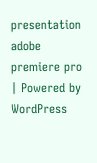presentation adobe premiere pro | Powered by WordPress